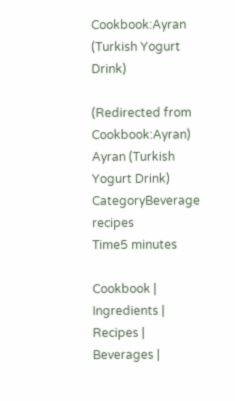Cookbook:Ayran (Turkish Yogurt Drink)

(Redirected from Cookbook:Ayran)
Ayran (Turkish Yogurt Drink)
CategoryBeverage recipes
Time5 minutes

Cookbook | Ingredients | Recipes | Beverages |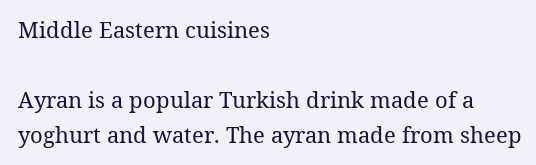Middle Eastern cuisines

Ayran is a popular Turkish drink made of a yoghurt and water. The ayran made from sheep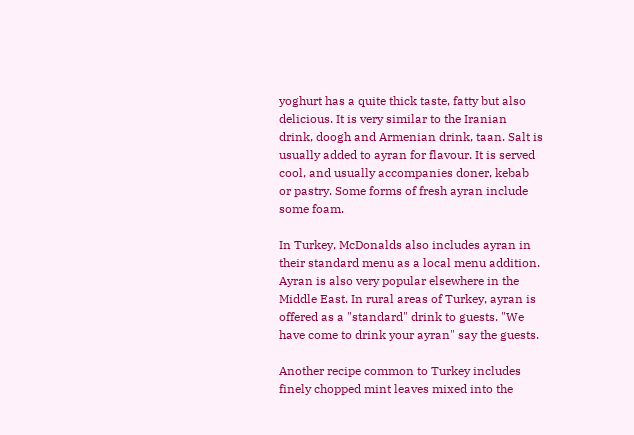yoghurt has a quite thick taste, fatty but also delicious. It is very similar to the Iranian drink, doogh and Armenian drink, taan. Salt is usually added to ayran for flavour. It is served cool, and usually accompanies doner, kebab or pastry. Some forms of fresh ayran include some foam.

In Turkey, McDonalds also includes ayran in their standard menu as a local menu addition. Ayran is also very popular elsewhere in the Middle East. In rural areas of Turkey, ayran is offered as a "standard" drink to guests. "We have come to drink your ayran" say the guests.

Another recipe common to Turkey includes finely chopped mint leaves mixed into the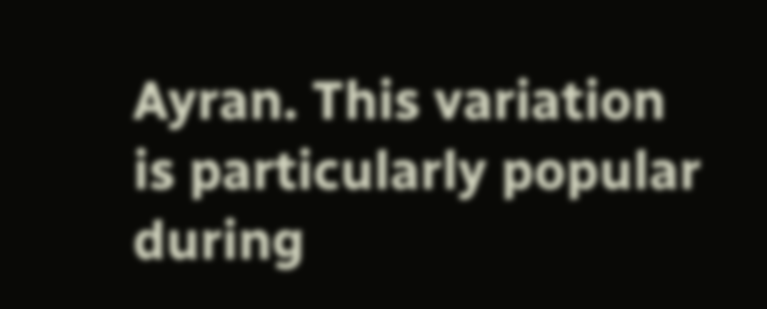Ayran. This variation is particularly popular during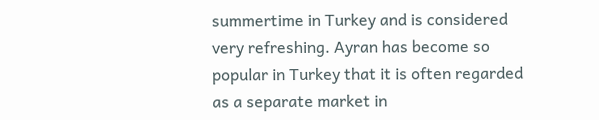summertime in Turkey and is considered very refreshing. Ayran has become so popular in Turkey that it is often regarded as a separate market in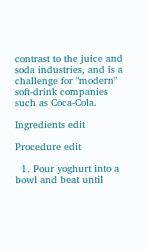contrast to the juice and soda industries, and is a challenge for "modern" soft-drink companies such as Coca-Cola.

Ingredients edit

Procedure edit

  1. Pour yoghurt into a bowl and beat until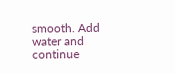smooth. Add water and continue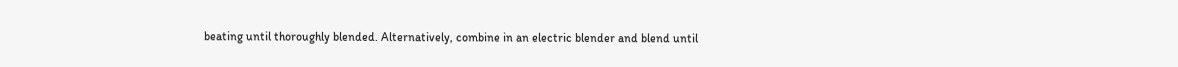beating until thoroughly blended. Alternatively, combine in an electric blender and blend until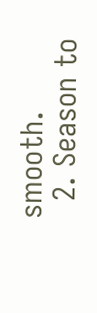smooth.
  2. Season to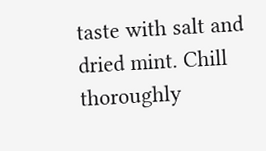taste with salt and dried mint. Chill thoroughly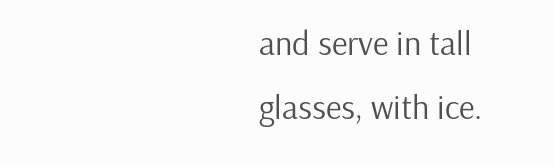and serve in tall glasses, with ice.